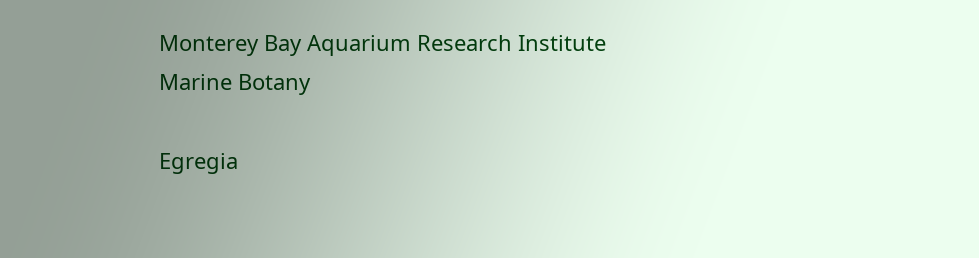Monterey Bay Aquarium Research Institute
Marine Botany

Egregia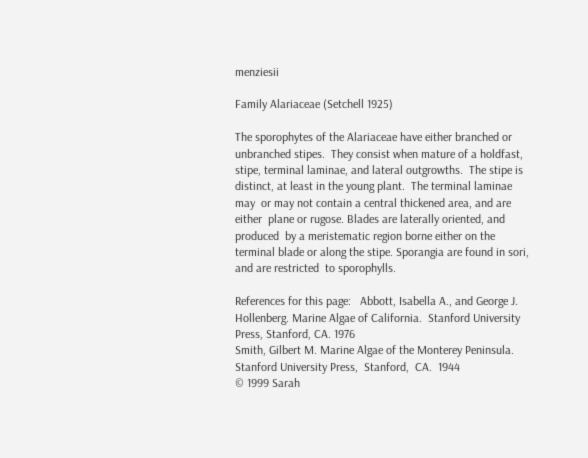menziesii

Family Alariaceae (Setchell 1925)

The sporophytes of the Alariaceae have either branched or unbranched stipes.  They consist when mature of a holdfast,  stipe, terminal laminae, and lateral outgrowths.  The stipe is  distinct, at least in the young plant.  The terminal laminae may  or may not contain a central thickened area, and are either  plane or rugose. Blades are laterally oriented, and produced  by a meristematic region borne either on the terminal blade or along the stipe. Sporangia are found in sori, and are restricted  to sporophylls.

References for this page:   Abbott, Isabella A., and George J. Hollenberg. Marine Algae of California.  Stanford University Press, Stanford, CA. 1976
Smith, Gilbert M. Marine Algae of the Monterey Peninsula.   Stanford University Press,  Stanford,  CA.  1944
© 1999 Sarah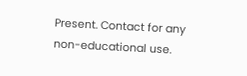Present. Contact for any non-educational use.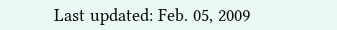Last updated: Feb. 05, 2009